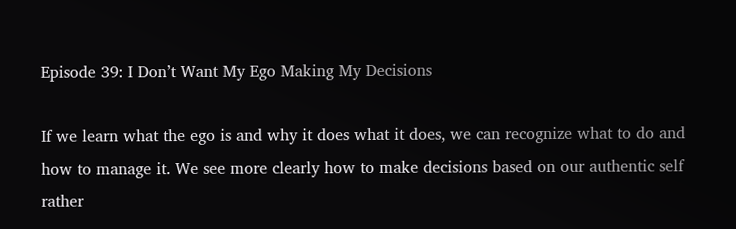Episode 39: I Don’t Want My Ego Making My Decisions

If we learn what the ego is and why it does what it does, we can recognize what to do and how to manage it. We see more clearly how to make decisions based on our authentic self rather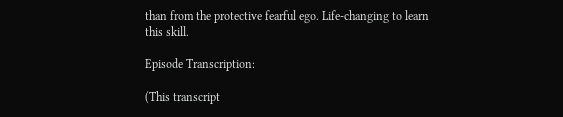than from the protective fearful ego. Life-changing to learn this skill.

Episode Transcription:

(This transcript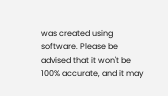was created using software. Please be advised that it won't be 100% accurate, and it may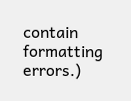contain formatting errors.)